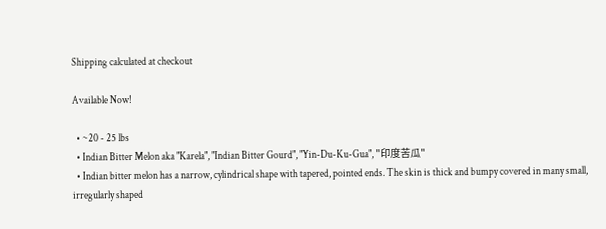Shipping calculated at checkout

Available Now!

  • ~20 - 25 lbs
  • Indian Bitter Melon aka "Karela", "Indian Bitter Gourd", "Yin-Du-Ku-Gua", "印度苦瓜"
  • Indian bitter melon has a narrow, cylindrical shape with tapered, pointed ends. The skin is thick and bumpy covered in many small, irregularly shaped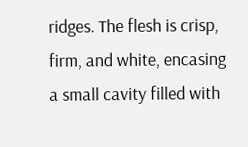ridges. The flesh is crisp, firm, and white, encasing a small cavity filled with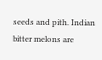seeds and pith. Indian bitter melons are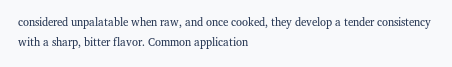considered unpalatable when raw, and once cooked, they develop a tender consistency with a sharp, bitter flavor. Common application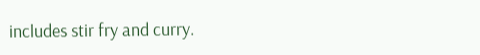includes stir fry and curry.